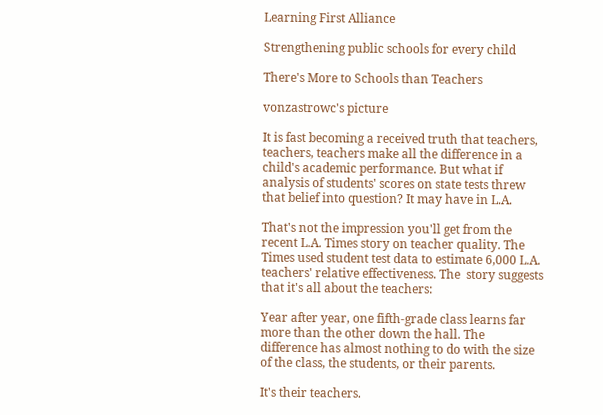Learning First Alliance

Strengthening public schools for every child

There's More to Schools than Teachers

vonzastrowc's picture

It is fast becoming a received truth that teachers, teachers, teachers make all the difference in a child's academic performance. But what if analysis of students' scores on state tests threw that belief into question? It may have in L.A.

That's not the impression you'll get from the recent L.A. Times story on teacher quality. The Times used student test data to estimate 6,000 L.A. teachers' relative effectiveness. The  story suggests that it's all about the teachers:

Year after year, one fifth-grade class learns far more than the other down the hall. The difference has almost nothing to do with the size of the class, the students, or their parents.

It's their teachers.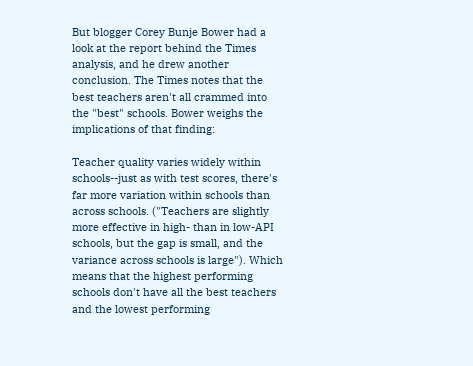But blogger Corey Bunje Bower had a look at the report behind the Times analysis, and he drew another conclusion. The Times notes that the best teachers aren't all crammed into the "best" schools. Bower weighs the implications of that finding:

Teacher quality varies widely within schools--just as with test scores, there's far more variation within schools than across schools. ("Teachers are slightly more effective in high- than in low-API schools, but the gap is small, and the variance across schools is large"). Which means that the highest performing schools don't have all the best teachers and the lowest performing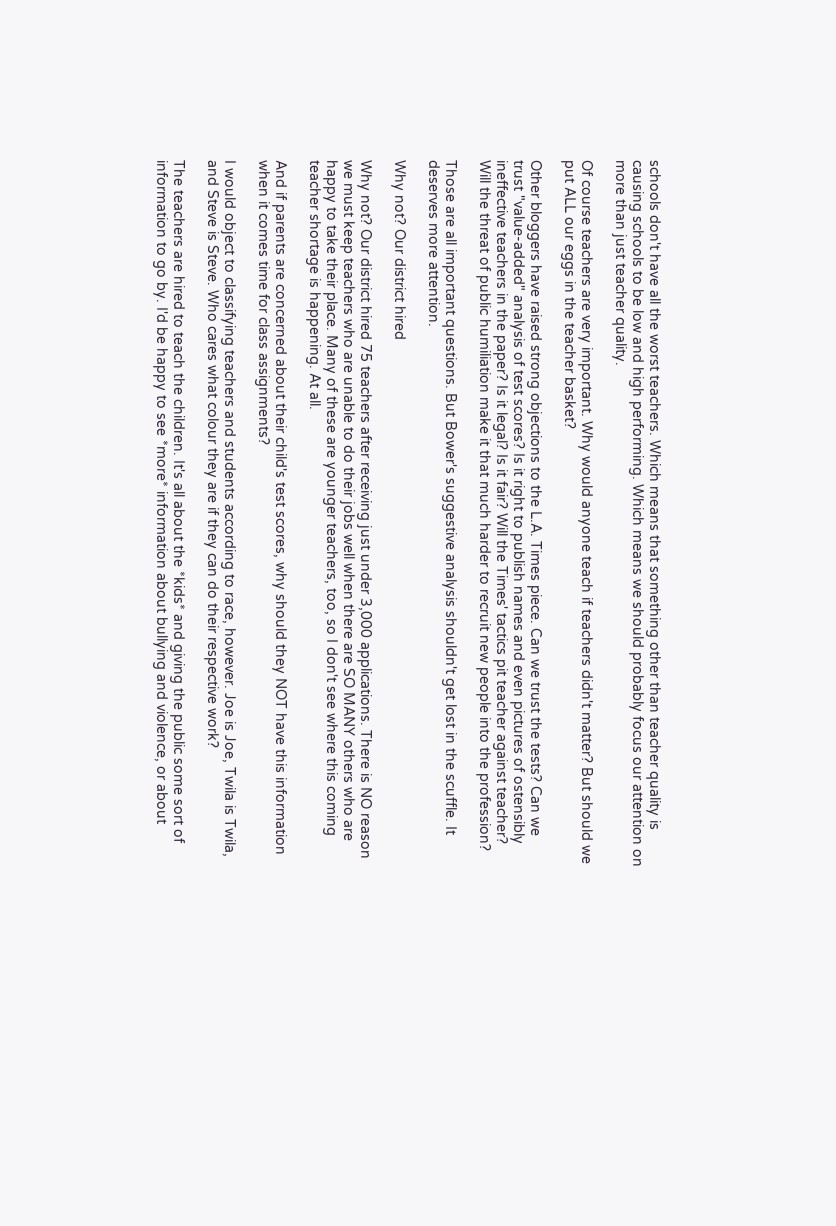schools don't have all the worst teachers. Which means that something other than teacher quality is causing schools to be low and high performing. Which means we should probably focus our attention on more than just teacher quality.

Of course teachers are very important. Why would anyone teach if teachers didn't matter? But should we put ALL our eggs in the teacher basket?

Other bloggers have raised strong objections to the L.A. Times piece. Can we trust the tests? Can we trust "value-added" analysis of test scores? Is it right to publish names and even pictures of ostensibly ineffective teachers in the paper? Is it legal? Is it fair? Will the Times' tactics pit teacher against teacher? Will the threat of public humiliation make it that much harder to recruit new people into the profession?

Those are all important questions. But Bower's suggestive analysis shouldn't get lost in the scuffle. It deserves more attention.

Why not? Our district hired

Why not? Our district hired 75 teachers after receiving just under 3,000 applications. There is NO reason we must keep teachers who are unable to do their jobs well when there are SO MANY others who are happy to take their place. Many of these are younger teachers, too, so I don't see where this coming teacher shortage is happening. At all.

And if parents are concerned about their child's test scores, why should they NOT have this information when it comes time for class assignments?

I would object to classifying teachers and students according to race, however. Joe is Joe, Twila is Twila, and Steve is Steve. Who cares what colour they are if they can do their respective work?

The teachers are hired to teach the children. It's all about the *kids* and giving the public some sort of information to go by. I'd be happy to see *more* information about bullying and violence, or about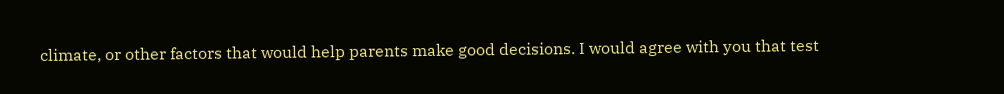climate, or other factors that would help parents make good decisions. I would agree with you that test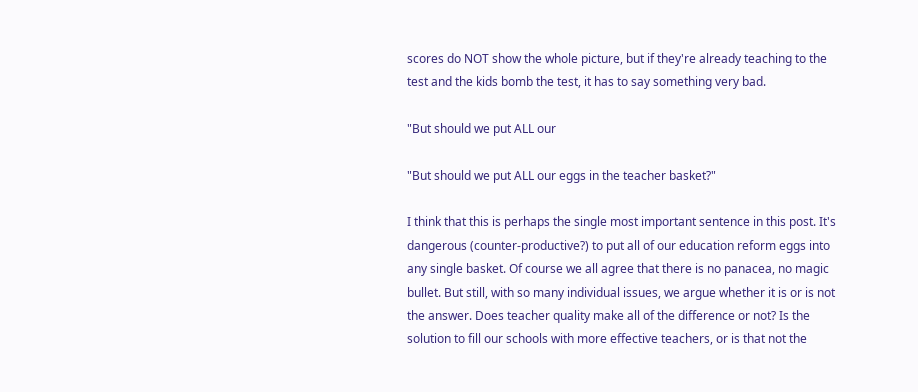scores do NOT show the whole picture, but if they're already teaching to the test and the kids bomb the test, it has to say something very bad.

"But should we put ALL our

"But should we put ALL our eggs in the teacher basket?"

I think that this is perhaps the single most important sentence in this post. It's dangerous (counter-productive?) to put all of our education reform eggs into any single basket. Of course we all agree that there is no panacea, no magic bullet. But still, with so many individual issues, we argue whether it is or is not the answer. Does teacher quality make all of the difference or not? Is the solution to fill our schools with more effective teachers, or is that not the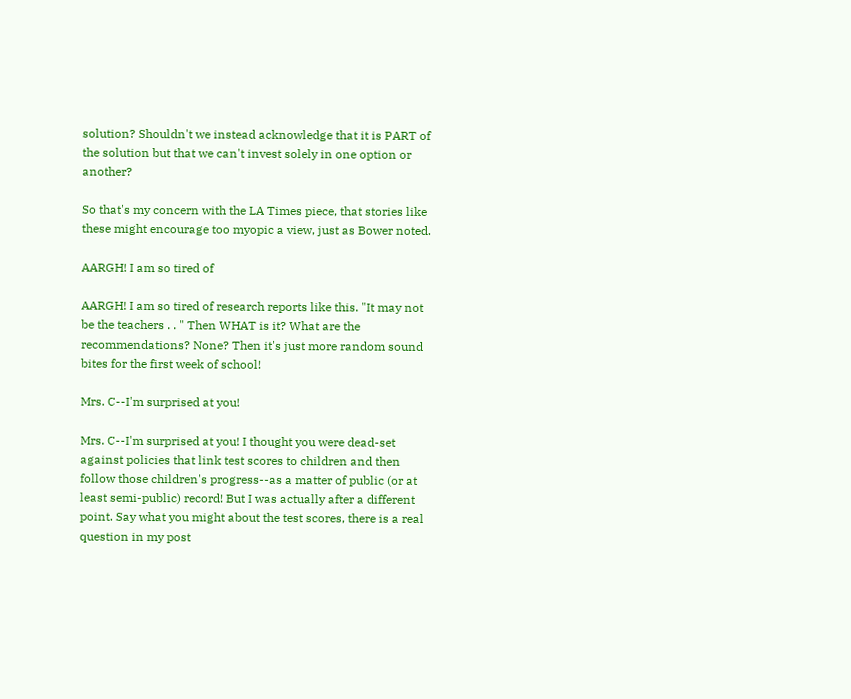solution? Shouldn't we instead acknowledge that it is PART of the solution but that we can't invest solely in one option or another?

So that's my concern with the LA Times piece, that stories like these might encourage too myopic a view, just as Bower noted.

AARGH! I am so tired of

AARGH! I am so tired of research reports like this. "It may not be the teachers . . " Then WHAT is it? What are the recommendations? None? Then it's just more random sound bites for the first week of school!

Mrs. C--I'm surprised at you!

Mrs. C--I'm surprised at you! I thought you were dead-set against policies that link test scores to children and then follow those children's progress--as a matter of public (or at least semi-public) record! But I was actually after a different point. Say what you might about the test scores, there is a real question in my post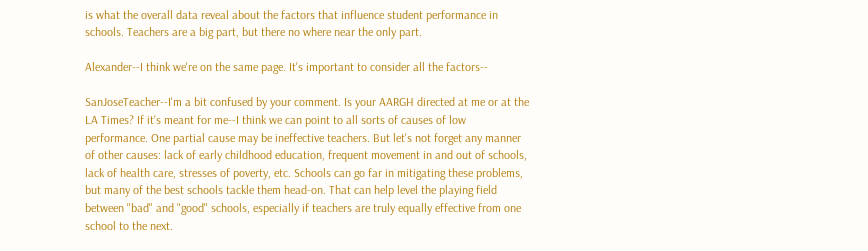is what the overall data reveal about the factors that influence student performance in schools. Teachers are a big part, but there no where near the only part.

Alexander--I think we're on the same page. It's important to consider all the factors--

SanJoseTeacher--I'm a bit confused by your comment. Is your AARGH directed at me or at the LA Times? If it's meant for me--I think we can point to all sorts of causes of low performance. One partial cause may be ineffective teachers. But let's not forget any manner of other causes: lack of early childhood education, frequent movement in and out of schools, lack of health care, stresses of poverty, etc. Schools can go far in mitigating these problems, but many of the best schools tackle them head-on. That can help level the playing field between "bad" and "good" schools, especially if teachers are truly equally effective from one school to the next.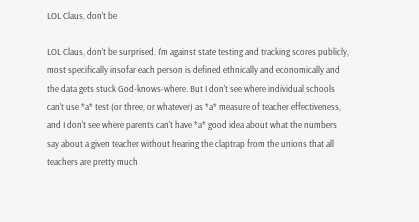LOL Claus, don't be

LOL Claus, don't be surprised. I'm against state testing and tracking scores publicly, most specifically insofar each person is defined ethnically and economically and the data gets stuck God-knows-where. But I don't see where individual schools can't use *a* test (or three, or whatever) as *a* measure of teacher effectiveness, and I don't see where parents can't have *a* good idea about what the numbers say about a given teacher without hearing the claptrap from the unions that all teachers are pretty much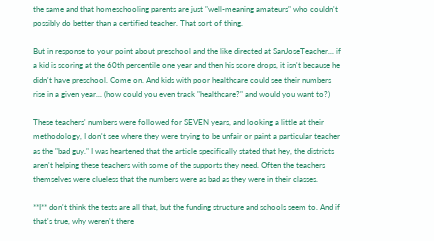the same and that homeschooling parents are just "well-meaning amateurs" who couldn't possibly do better than a certified teacher. That sort of thing.

But in response to your point about preschool and the like directed at SanJoseTeacher... if a kid is scoring at the 60th percentile one year and then his score drops, it isn't because he didn't have preschool. Come on. And kids with poor healthcare could see their numbers rise in a given year... (how could you even track "healthcare?" and would you want to?)

These teachers' numbers were followed for SEVEN years, and looking a little at their methodology, I don't see where they were trying to be unfair or paint a particular teacher as the "bad guy." I was heartened that the article specifically stated that hey, the districts aren't helping these teachers with some of the supports they need. Often the teachers themselves were clueless that the numbers were as bad as they were in their classes.

**I** don't think the tests are all that, but the funding structure and schools seem to. And if that's true, why weren't there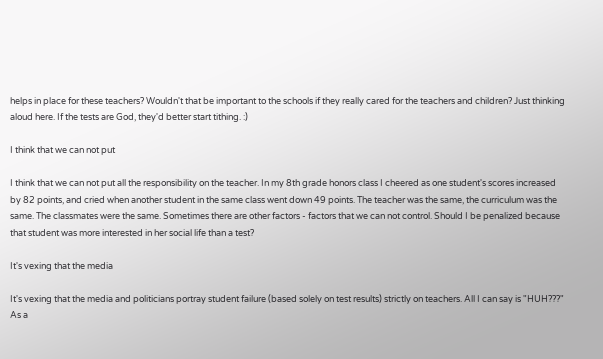helps in place for these teachers? Wouldn't that be important to the schools if they really cared for the teachers and children? Just thinking aloud here. If the tests are God, they'd better start tithing. :)

I think that we can not put

I think that we can not put all the responsibility on the teacher. In my 8th grade honors class I cheered as one student's scores increased by 82 points, and cried when another student in the same class went down 49 points. The teacher was the same, the curriculum was the same. The classmates were the same. Sometimes there are other factors - factors that we can not control. Should I be penalized because that student was more interested in her social life than a test?

It's vexing that the media

It's vexing that the media and politicians portray student failure (based solely on test results) strictly on teachers. All I can say is "HUH???"
As a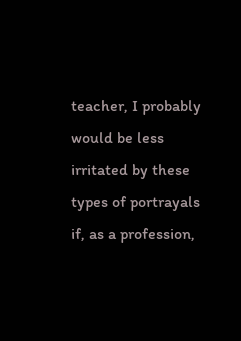teacher, I probably would be less irritated by these types of portrayals if, as a profession,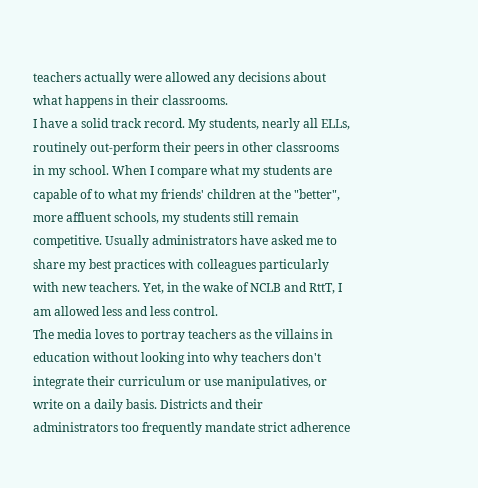teachers actually were allowed any decisions about what happens in their classrooms.
I have a solid track record. My students, nearly all ELLs, routinely out-perform their peers in other classrooms in my school. When I compare what my students are capable of to what my friends' children at the "better", more affluent schools, my students still remain competitive. Usually administrators have asked me to share my best practices with colleagues particularly with new teachers. Yet, in the wake of NCLB and RttT, I am allowed less and less control.
The media loves to portray teachers as the villains in education without looking into why teachers don't integrate their curriculum or use manipulatives, or write on a daily basis. Districts and their administrators too frequently mandate strict adherence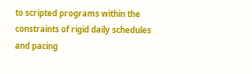to scripted programs within the constraints of rigid daily schedules and pacing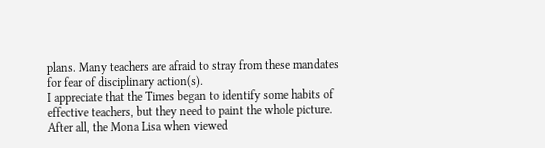plans. Many teachers are afraid to stray from these mandates for fear of disciplinary action(s).
I appreciate that the Times began to identify some habits of effective teachers, but they need to paint the whole picture. After all, the Mona Lisa when viewed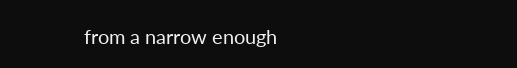from a narrow enough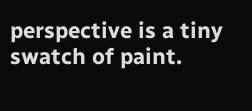perspective is a tiny swatch of paint.